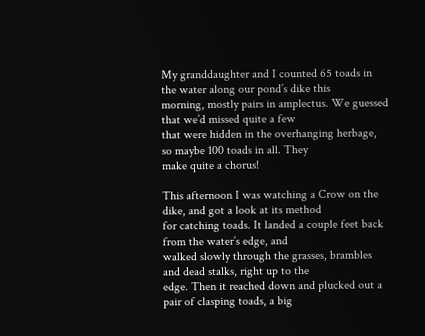My granddaughter and I counted 65 toads in the water along our pond’s dike this
morning, mostly pairs in amplectus. We guessed that we’d missed quite a few
that were hidden in the overhanging herbage, so maybe 100 toads in all. They
make quite a chorus!

This afternoon I was watching a Crow on the dike, and got a look at its method
for catching toads. It landed a couple feet back from the water’s edge, and
walked slowly through the grasses, brambles and dead stalks, right up to the
edge. Then it reached down and plucked out a pair of clasping toads, a big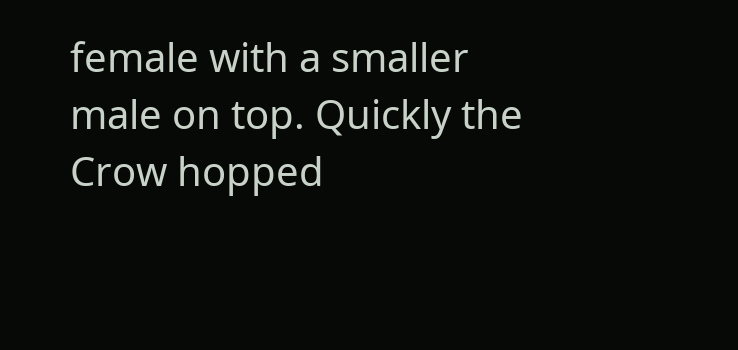female with a smaller male on top. Quickly the Crow hopped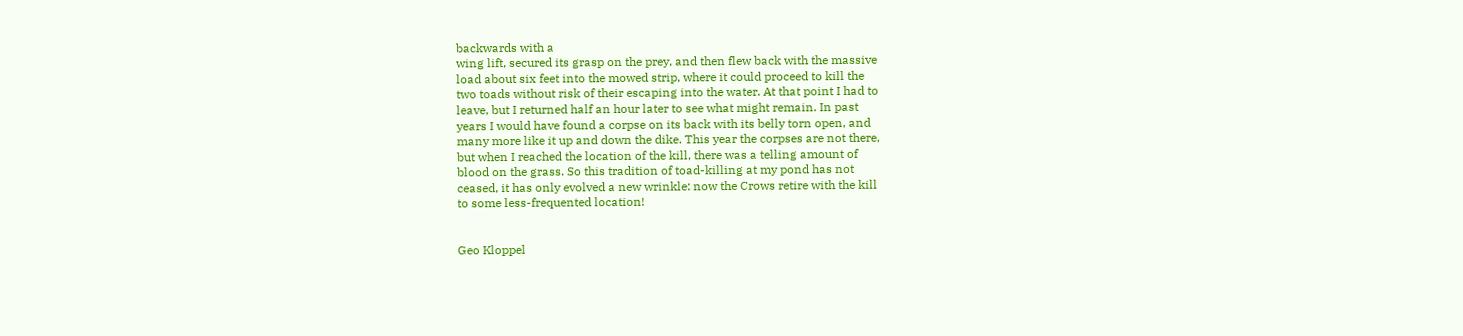backwards with a
wing lift, secured its grasp on the prey, and then flew back with the massive
load about six feet into the mowed strip, where it could proceed to kill the
two toads without risk of their escaping into the water. At that point I had to
leave, but I returned half an hour later to see what might remain. In past
years I would have found a corpse on its back with its belly torn open, and
many more like it up and down the dike. This year the corpses are not there,
but when I reached the location of the kill, there was a telling amount of
blood on the grass. So this tradition of toad-killing at my pond has not
ceased, it has only evolved a new wrinkle: now the Crows retire with the kill
to some less-frequented location!


Geo Kloppel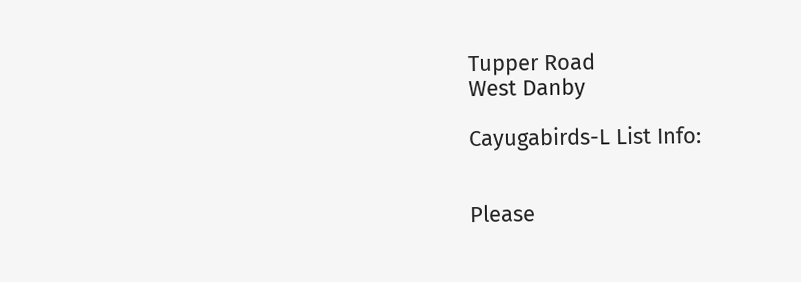Tupper Road
West Danby

Cayugabirds-L List Info:


Please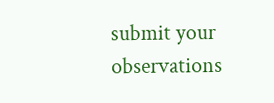submit your observations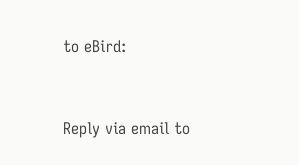to eBird:


Reply via email to